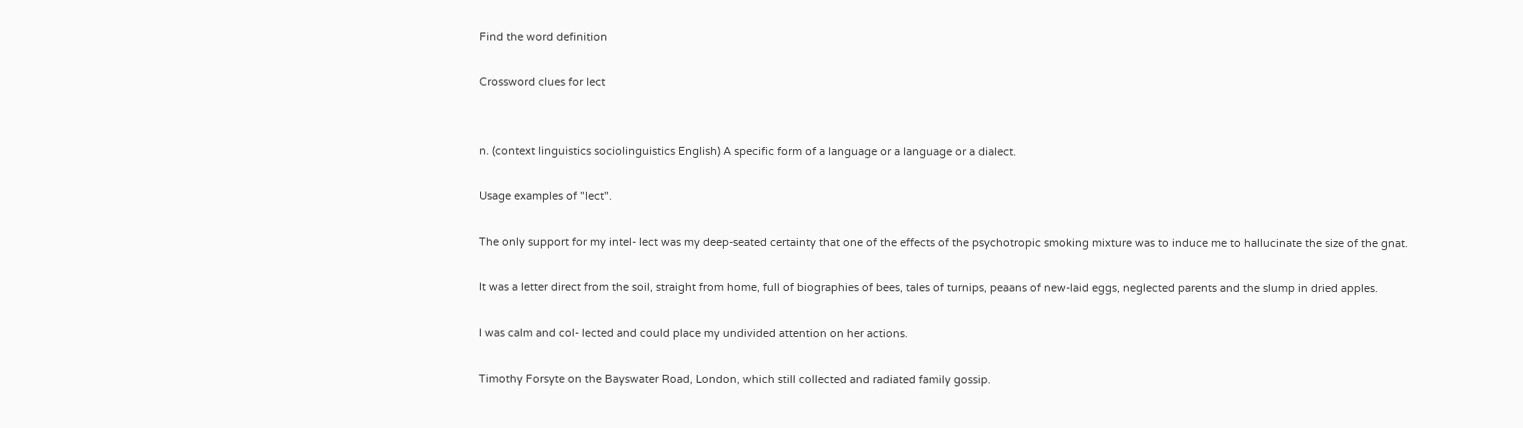Find the word definition

Crossword clues for lect


n. (context linguistics sociolinguistics English) A specific form of a language or a language or a dialect.

Usage examples of "lect".

The only support for my intel- lect was my deep-seated certainty that one of the effects of the psychotropic smoking mixture was to induce me to hallucinate the size of the gnat.

It was a letter direct from the soil, straight from home, full of biographies of bees, tales of turnips, peaans of new-laid eggs, neglected parents and the slump in dried apples.

I was calm and col- lected and could place my undivided attention on her actions.

Timothy Forsyte on the Bayswater Road, London, which still collected and radiated family gossip.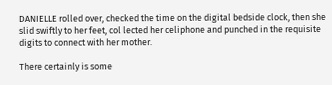DANIELLE rolled over, checked the time on the digital bedside clock, then she slid swiftly to her feet, col lected her celiphone and punched in the requisite digits to connect with her mother.

There certainly is some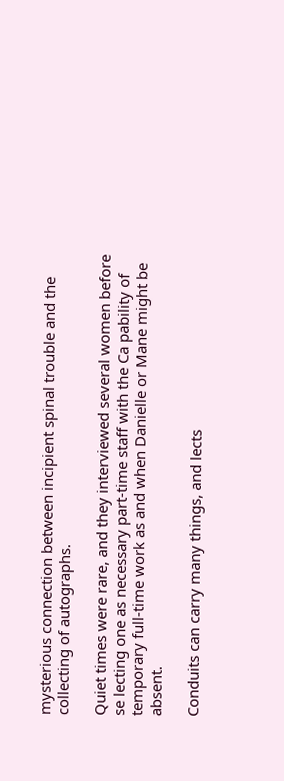mysterious connection between incipient spinal trouble and the collecting of autographs.

Quiet times were rare, and they interviewed several women before se lecting one as necessary part-time staff with the Ca pability of temporary full-time work as and when Danielle or Mane might be absent.

Conduits can carry many things, and lects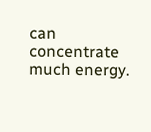can concentrate much energy.